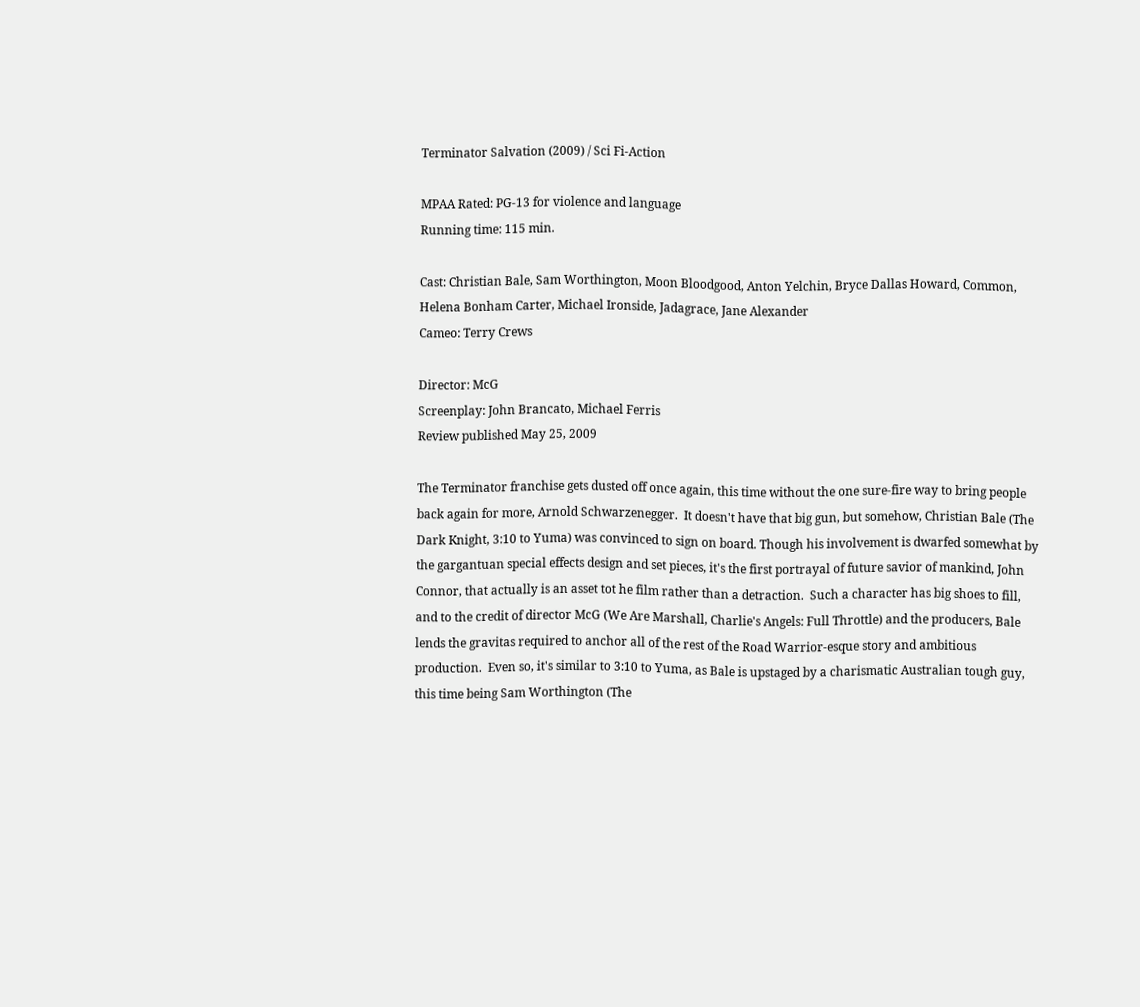Terminator Salvation (2009) / Sci Fi-Action

MPAA Rated: PG-13 for violence and language
Running time: 115 min.

Cast: Christian Bale, Sam Worthington, Moon Bloodgood, Anton Yelchin, Bryce Dallas Howard, Common, Helena Bonham Carter, Michael Ironside, Jadagrace, Jane Alexander
Cameo: Terry Crews

Director: McG
Screenplay: John Brancato, Michael Ferris
Review published May 25, 2009

The Terminator franchise gets dusted off once again, this time without the one sure-fire way to bring people back again for more, Arnold Schwarzenegger.  It doesn't have that big gun, but somehow, Christian Bale (The Dark Knight, 3:10 to Yuma) was convinced to sign on board. Though his involvement is dwarfed somewhat by the gargantuan special effects design and set pieces, it's the first portrayal of future savior of mankind, John Connor, that actually is an asset tot he film rather than a detraction.  Such a character has big shoes to fill, and to the credit of director McG (We Are Marshall, Charlie's Angels: Full Throttle) and the producers, Bale lends the gravitas required to anchor all of the rest of the Road Warrior-esque story and ambitious production.  Even so, it's similar to 3:10 to Yuma, as Bale is upstaged by a charismatic Australian tough guy, this time being Sam Worthington (The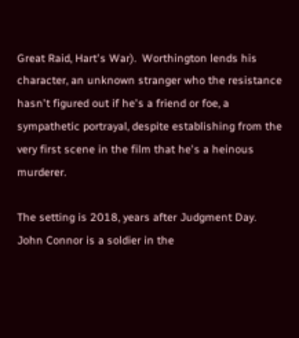Great Raid, Hart's War).  Worthington lends his character, an unknown stranger who the resistance hasn't figured out if he's a friend or foe, a sympathetic portrayal, despite establishing from the very first scene in the film that he's a heinous murderer.

The setting is 2018, years after Judgment Day.  John Connor is a soldier in the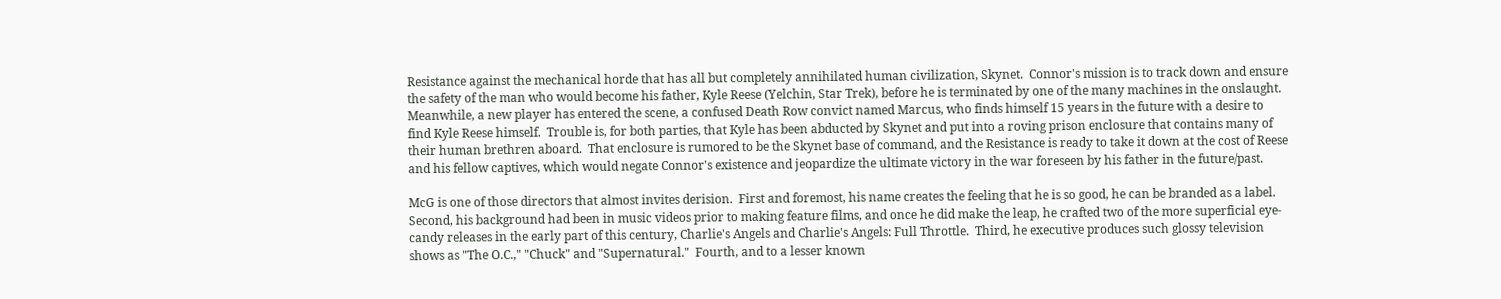Resistance against the mechanical horde that has all but completely annihilated human civilization, Skynet.  Connor's mission is to track down and ensure the safety of the man who would become his father, Kyle Reese (Yelchin, Star Trek), before he is terminated by one of the many machines in the onslaught.  Meanwhile, a new player has entered the scene, a confused Death Row convict named Marcus, who finds himself 15 years in the future with a desire to find Kyle Reese himself.  Trouble is, for both parties, that Kyle has been abducted by Skynet and put into a roving prison enclosure that contains many of their human brethren aboard.  That enclosure is rumored to be the Skynet base of command, and the Resistance is ready to take it down at the cost of Reese and his fellow captives, which would negate Connor's existence and jeopardize the ultimate victory in the war foreseen by his father in the future/past.

McG is one of those directors that almost invites derision.  First and foremost, his name creates the feeling that he is so good, he can be branded as a label.  Second, his background had been in music videos prior to making feature films, and once he did make the leap, he crafted two of the more superficial eye-candy releases in the early part of this century, Charlie's Angels and Charlie's Angels: Full Throttle.  Third, he executive produces such glossy television shows as "The O.C.," "Chuck" and "Supernatural."  Fourth, and to a lesser known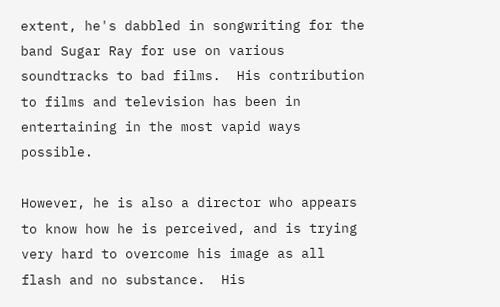extent, he's dabbled in songwriting for the band Sugar Ray for use on various soundtracks to bad films.  His contribution to films and television has been in entertaining in the most vapid ways possible.

However, he is also a director who appears to know how he is perceived, and is trying very hard to overcome his image as all flash and no substance.  His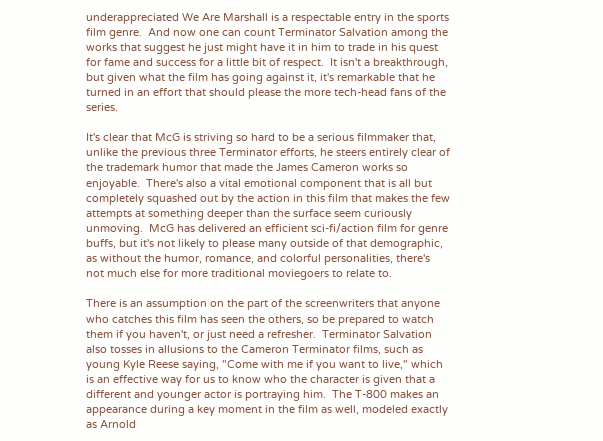underappreciated We Are Marshall is a respectable entry in the sports film genre.  And now one can count Terminator Salvation among the works that suggest he just might have it in him to trade in his quest for fame and success for a little bit of respect.  It isn't a breakthrough, but given what the film has going against it, it's remarkable that he turned in an effort that should please the more tech-head fans of the series.

It's clear that McG is striving so hard to be a serious filmmaker that, unlike the previous three Terminator efforts, he steers entirely clear of the trademark humor that made the James Cameron works so enjoyable.  There's also a vital emotional component that is all but completely squashed out by the action in this film that makes the few attempts at something deeper than the surface seem curiously unmoving.  McG has delivered an efficient sci-fi/action film for genre buffs, but it's not likely to please many outside of that demographic, as without the humor, romance, and colorful personalities, there's not much else for more traditional moviegoers to relate to.

There is an assumption on the part of the screenwriters that anyone who catches this film has seen the others, so be prepared to watch them if you haven't, or just need a refresher.  Terminator Salvation also tosses in allusions to the Cameron Terminator films, such as young Kyle Reese saying, "Come with me if you want to live," which is an effective way for us to know who the character is given that a different and younger actor is portraying him.  The T-800 makes an appearance during a key moment in the film as well, modeled exactly as Arnold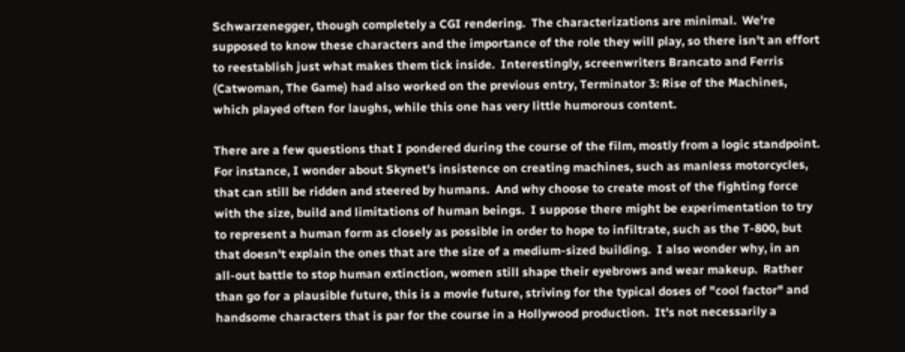Schwarzenegger, though completely a CGI rendering.  The characterizations are minimal.  We're supposed to know these characters and the importance of the role they will play, so there isn't an effort to reestablish just what makes them tick inside.  Interestingly, screenwriters Brancato and Ferris (Catwoman, The Game) had also worked on the previous entry, Terminator 3: Rise of the Machines, which played often for laughs, while this one has very little humorous content.

There are a few questions that I pondered during the course of the film, mostly from a logic standpoint.  For instance, I wonder about Skynet's insistence on creating machines, such as manless motorcycles, that can still be ridden and steered by humans.  And why choose to create most of the fighting force with the size, build and limitations of human beings.  I suppose there might be experimentation to try to represent a human form as closely as possible in order to hope to infiltrate, such as the T-800, but that doesn't explain the ones that are the size of a medium-sized building.  I also wonder why, in an all-out battle to stop human extinction, women still shape their eyebrows and wear makeup.  Rather than go for a plausible future, this is a movie future, striving for the typical doses of "cool factor" and handsome characters that is par for the course in a Hollywood production.  It's not necessarily a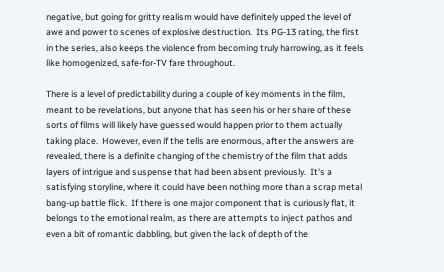negative, but going for gritty realism would have definitely upped the level of awe and power to scenes of explosive destruction.  Its PG-13 rating, the first in the series, also keeps the violence from becoming truly harrowing, as it feels like homogenized, safe-for-TV fare throughout.

There is a level of predictability during a couple of key moments in the film, meant to be revelations, but anyone that has seen his or her share of these sorts of films will likely have guessed would happen prior to them actually taking place.  However, even if the tells are enormous, after the answers are revealed, there is a definite changing of the chemistry of the film that adds layers of intrigue and suspense that had been absent previously.  It's a satisfying storyline, where it could have been nothing more than a scrap metal bang-up battle flick.  If there is one major component that is curiously flat, it belongs to the emotional realm, as there are attempts to inject pathos and even a bit of romantic dabbling, but given the lack of depth of the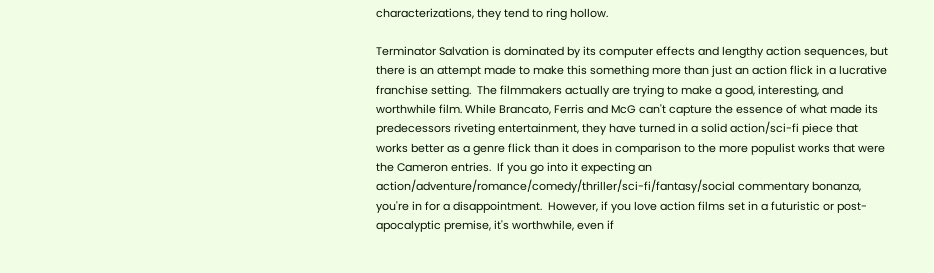characterizations, they tend to ring hollow.

Terminator Salvation is dominated by its computer effects and lengthy action sequences, but there is an attempt made to make this something more than just an action flick in a lucrative franchise setting.  The filmmakers actually are trying to make a good, interesting, and worthwhile film. While Brancato, Ferris and McG can't capture the essence of what made its predecessors riveting entertainment, they have turned in a solid action/sci-fi piece that works better as a genre flick than it does in comparison to the more populist works that were the Cameron entries.  If you go into it expecting an action/adventure/romance/comedy/thriller/sci-fi/fantasy/social commentary bonanza, you're in for a disappointment.  However, if you love action films set in a futuristic or post-apocalyptic premise, it's worthwhile, even if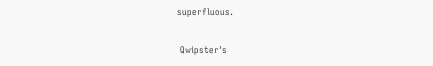superfluous.

 Qwipster's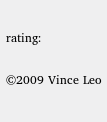rating:

©2009 Vince Leo